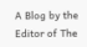A Blog by the Editor of The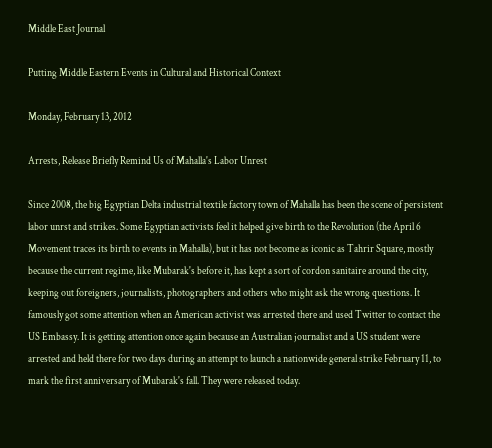Middle East Journal

Putting Middle Eastern Events in Cultural and Historical Context

Monday, February 13, 2012

Arrests, Release Briefly Remind Us of Mahalla's Labor Unrest

Since 2008, the big Egyptian Delta industrial textile factory town of Mahalla has been the scene of persistent labor unrst and strikes. Some Egyptian activists feel it helped give birth to the Revolution (the April 6 Movement traces its birth to events in Mahalla), but it has not become as iconic as Tahrir Square, mostly because the current regime, like Mubarak's before it, has kept a sort of cordon sanitaire around the city, keeping out foreigners, journalists, photographers and others who might ask the wrong questions. It famously got some attention when an American activist was arrested there and used Twitter to contact the US Embassy. It is getting attention once again because an Australian journalist and a US student were arrested and held there for two days during an attempt to launch a nationwide general strike February 11, to mark the first anniversary of Mubarak's fall. They were released today.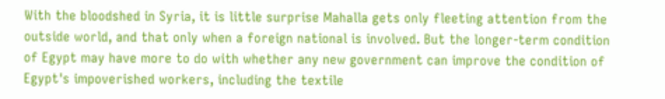With the bloodshed in Syria, it is little surprise Mahalla gets only fleeting attention from the outside world, and that only when a foreign national is involved. But the longer-term condition of Egypt may have more to do with whether any new government can improve the condition of Egypt's impoverished workers, including the textile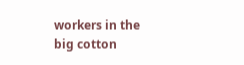workers in the big cotton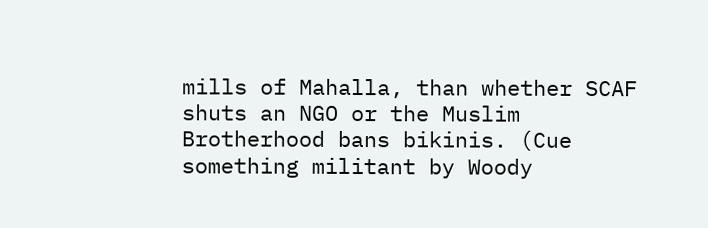mills of Mahalla, than whether SCAF shuts an NGO or the Muslim Brotherhood bans bikinis. (Cue something militant by Woody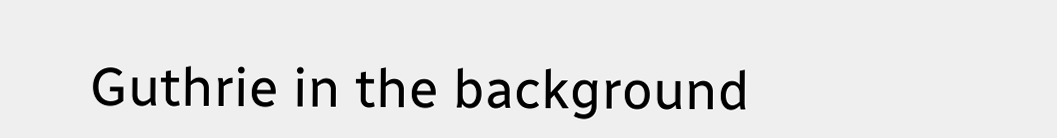Guthrie in the background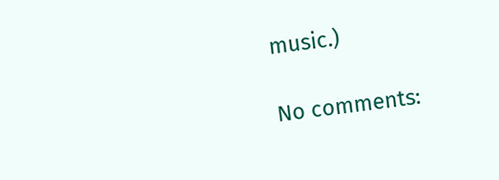music.)

No comments: